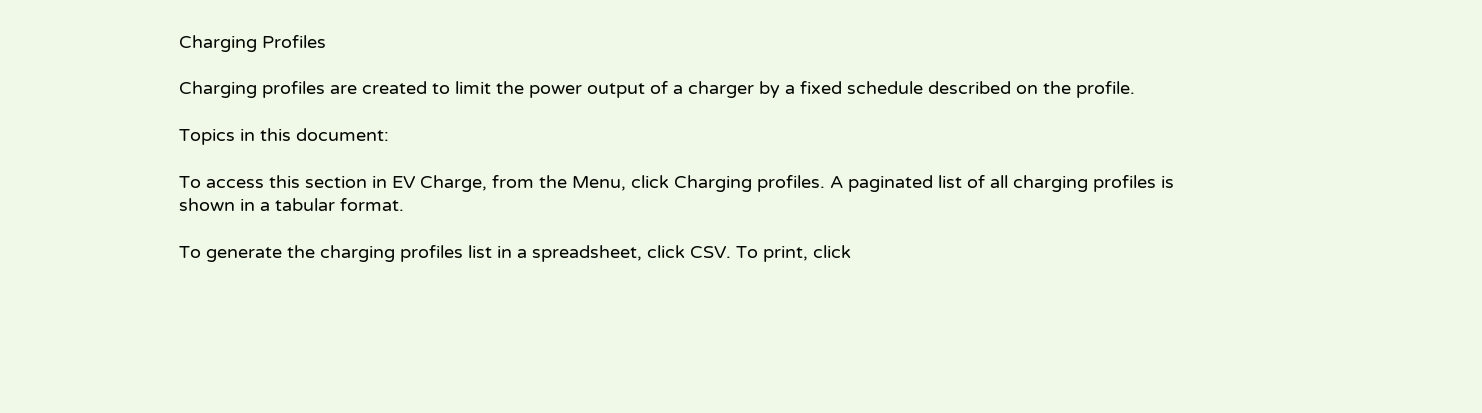Charging Profiles

Charging profiles are created to limit the power output of a charger by a fixed schedule described on the profile.

Topics in this document:

To access this section in EV Charge, from the Menu, click Charging profiles. A paginated list of all charging profiles is shown in a tabular format.

To generate the charging profiles list in a spreadsheet, click CSV. To print, click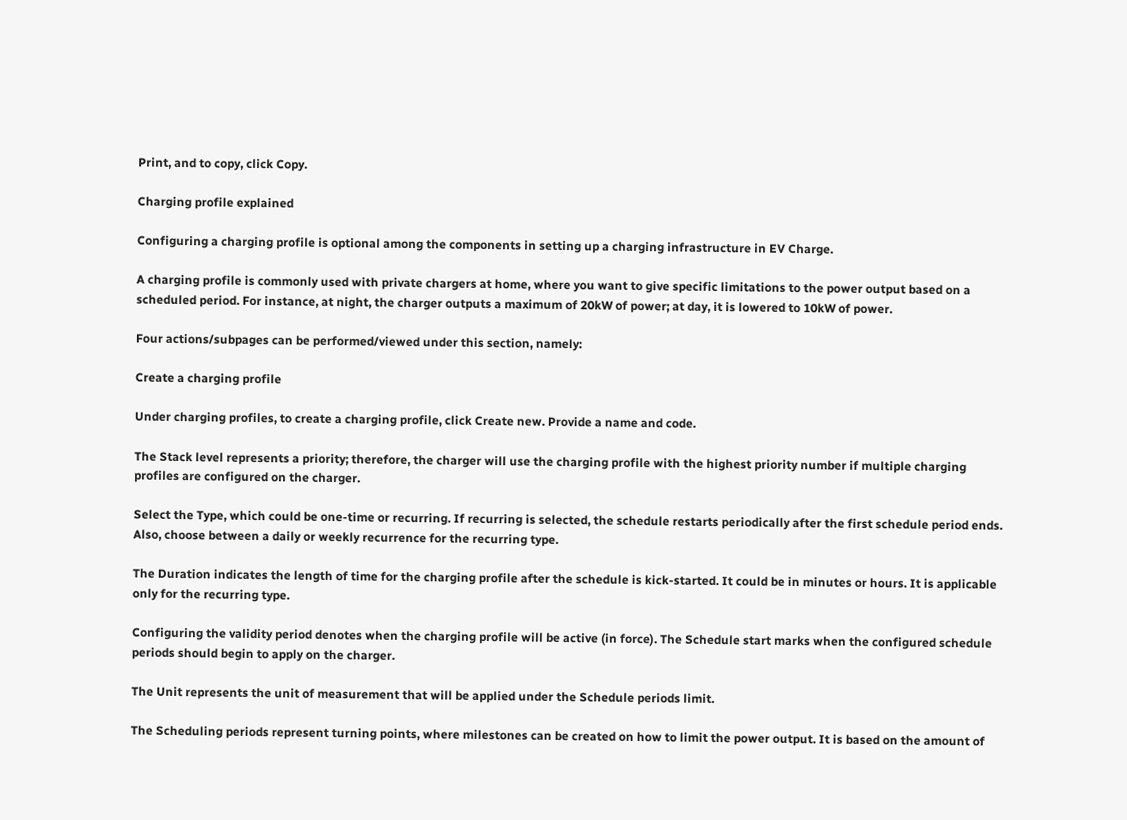Print, and to copy, click Copy.

Charging profile explained

Configuring a charging profile is optional among the components in setting up a charging infrastructure in EV Charge.

A charging profile is commonly used with private chargers at home, where you want to give specific limitations to the power output based on a scheduled period. For instance, at night, the charger outputs a maximum of 20kW of power; at day, it is lowered to 10kW of power.

Four actions/subpages can be performed/viewed under this section, namely:

Create a charging profile

Under charging profiles, to create a charging profile, click Create new. Provide a name and code.

The Stack level represents a priority; therefore, the charger will use the charging profile with the highest priority number if multiple charging profiles are configured on the charger.

Select the Type, which could be one-time or recurring. If recurring is selected, the schedule restarts periodically after the first schedule period ends. Also, choose between a daily or weekly recurrence for the recurring type.

The Duration indicates the length of time for the charging profile after the schedule is kick-started. It could be in minutes or hours. It is applicable only for the recurring type.

Configuring the validity period denotes when the charging profile will be active (in force). The Schedule start marks when the configured schedule periods should begin to apply on the charger.

The Unit represents the unit of measurement that will be applied under the Schedule periods limit.

The Scheduling periods represent turning points, where milestones can be created on how to limit the power output. It is based on the amount of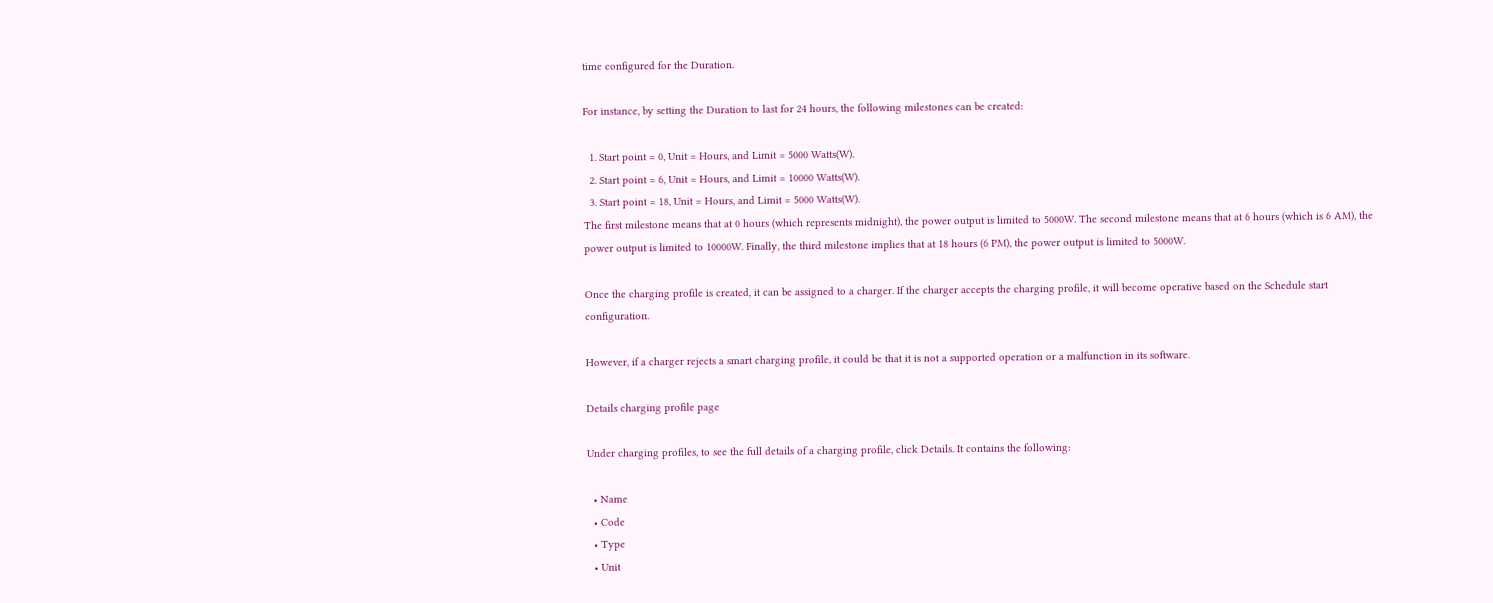time configured for the Duration.

For instance, by setting the Duration to last for 24 hours, the following milestones can be created:

  1. Start point = 0, Unit = Hours, and Limit = 5000 Watts(W).
  2. Start point = 6, Unit = Hours, and Limit = 10000 Watts(W).
  3. Start point = 18, Unit = Hours, and Limit = 5000 Watts(W).
The first milestone means that at 0 hours (which represents midnight), the power output is limited to 5000W. The second milestone means that at 6 hours (which is 6 AM), the power output is limited to 10000W. Finally, the third milestone implies that at 18 hours (6 PM), the power output is limited to 5000W.

Once the charging profile is created, it can be assigned to a charger. If the charger accepts the charging profile, it will become operative based on the Schedule start configuration.

However, if a charger rejects a smart charging profile, it could be that it is not a supported operation or a malfunction in its software.

Details charging profile page

Under charging profiles, to see the full details of a charging profile, click Details. It contains the following:

  • Name
  • Code
  • Type
  • Unit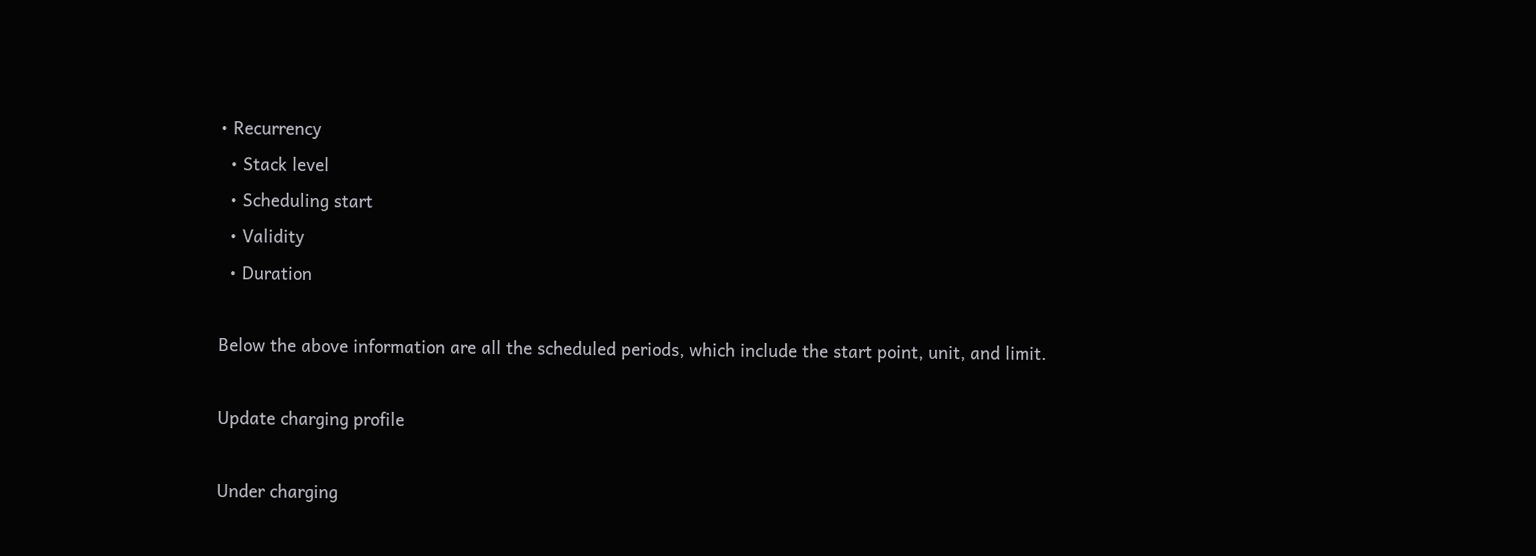• Recurrency
  • Stack level
  • Scheduling start
  • Validity
  • Duration

Below the above information are all the scheduled periods, which include the start point, unit, and limit.

Update charging profile

Under charging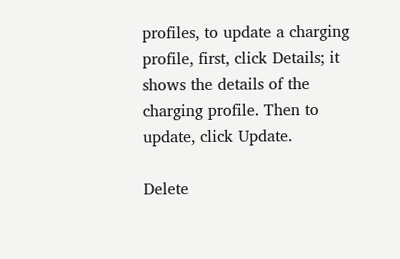profiles, to update a charging profile, first, click Details; it shows the details of the charging profile. Then to update, click Update.

Delete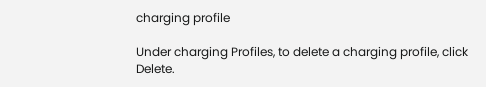charging profile

Under charging Profiles, to delete a charging profile, click Delete.